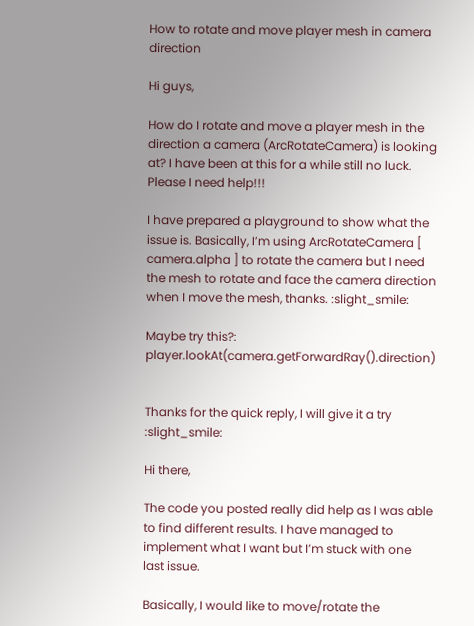How to rotate and move player mesh in camera direction

Hi guys,

How do I rotate and move a player mesh in the direction a camera (ArcRotateCamera) is looking at? I have been at this for a while still no luck. Please I need help!!!

I have prepared a playground to show what the issue is. Basically, I’m using ArcRotateCamera [ camera.alpha ] to rotate the camera but I need the mesh to rotate and face the camera direction when I move the mesh, thanks. :slight_smile:

Maybe try this?: player.lookAt(camera.getForwardRay().direction)


Thanks for the quick reply, I will give it a try :slight_smile:

Hi there,

The code you posted really did help as I was able to find different results. I have managed to implement what I want but I’m stuck with one last issue.

Basically, I would like to move/rotate the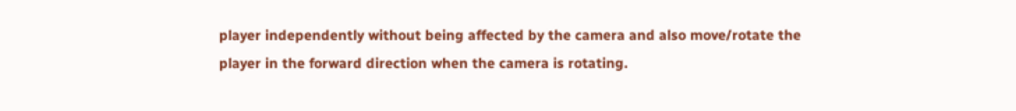player independently without being affected by the camera and also move/rotate the player in the forward direction when the camera is rotating.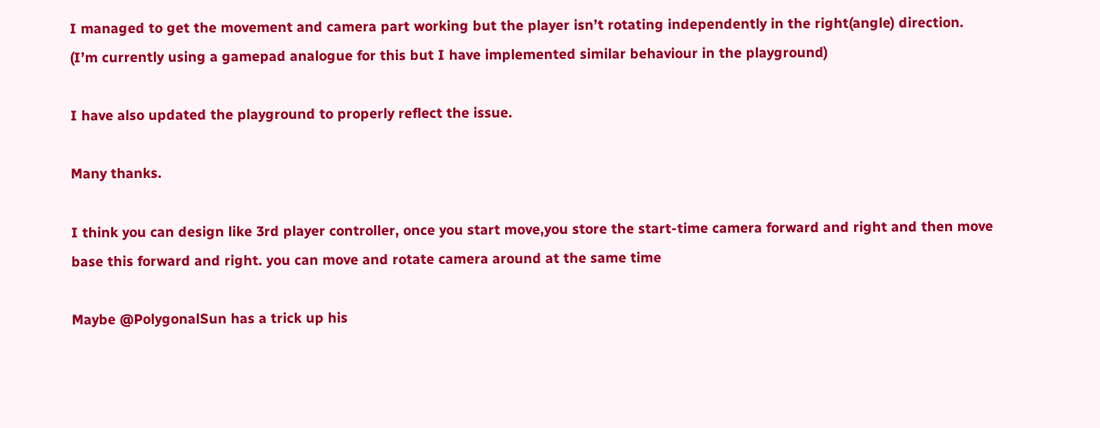I managed to get the movement and camera part working but the player isn’t rotating independently in the right(angle) direction. (I’m currently using a gamepad analogue for this but I have implemented similar behaviour in the playground)

I have also updated the playground to properly reflect the issue.

Many thanks.

I think you can design like 3rd player controller, once you start move,you store the start-time camera forward and right and then move base this forward and right. you can move and rotate camera around at the same time

Maybe @PolygonalSun has a trick up his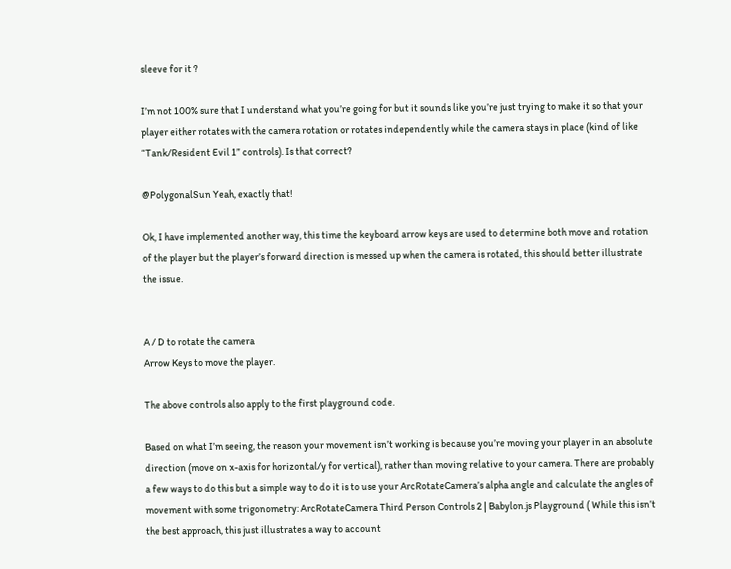sleeve for it ?

I’m not 100% sure that I understand what you’re going for but it sounds like you’re just trying to make it so that your player either rotates with the camera rotation or rotates independently while the camera stays in place (kind of like “Tank/Resident Evil 1” controls). Is that correct?

@PolygonalSun Yeah, exactly that!

Ok, I have implemented another way, this time the keyboard arrow keys are used to determine both move and rotation of the player but the player’s forward direction is messed up when the camera is rotated, this should better illustrate the issue.


A / D to rotate the camera
Arrow Keys to move the player.

The above controls also apply to the first playground code.

Based on what I’m seeing, the reason your movement isn’t working is because you’re moving your player in an absolute direction (move on x-axis for horizontal/y for vertical), rather than moving relative to your camera. There are probably a few ways to do this but a simple way to do it is to use your ArcRotateCamera’s alpha angle and calculate the angles of movement with some trigonometry: ArcRotateCamera Third Person Controls 2 | Babylon.js Playground ( While this isn’t the best approach, this just illustrates a way to account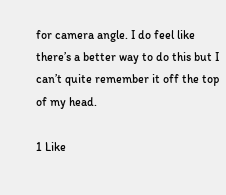for camera angle. I do feel like there’s a better way to do this but I can’t quite remember it off the top of my head.

1 Like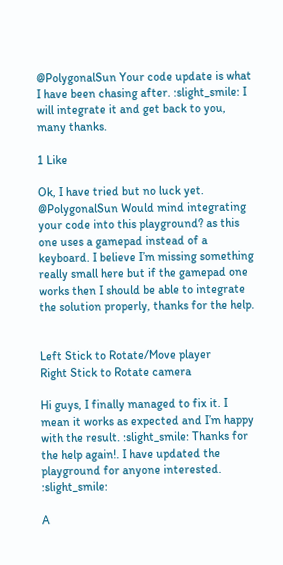@PolygonalSun Your code update is what I have been chasing after. :slight_smile: I will integrate it and get back to you, many thanks.

1 Like

Ok, I have tried but no luck yet. @PolygonalSun Would mind integrating your code into this playground? as this one uses a gamepad instead of a keyboard. I believe I’m missing something really small here but if the gamepad one works then I should be able to integrate the solution properly, thanks for the help.


Left Stick to Rotate/Move player
Right Stick to Rotate camera

Hi guys, I finally managed to fix it. I mean it works as expected and I’m happy with the result. :slight_smile: Thanks for the help again!. I have updated the playground for anyone interested. :slight_smile:

A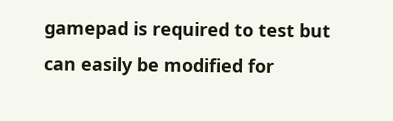gamepad is required to test but can easily be modified for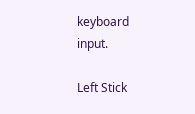keyboard input.

Left Stick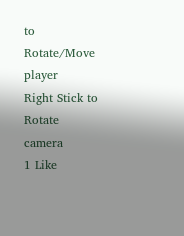to Rotate/Move player
Right Stick to Rotate camera
1 Like